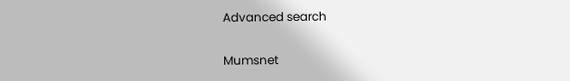Advanced search

Mumsnet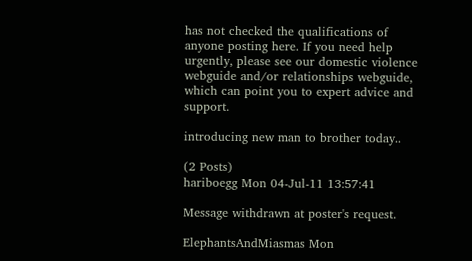has not checked the qualifications of anyone posting here. If you need help urgently, please see our domestic violence webguide and/or relationships webguide, which can point you to expert advice and support.

introducing new man to brother today..

(2 Posts)
hariboegg Mon 04-Jul-11 13:57:41

Message withdrawn at poster's request.

ElephantsAndMiasmas Mon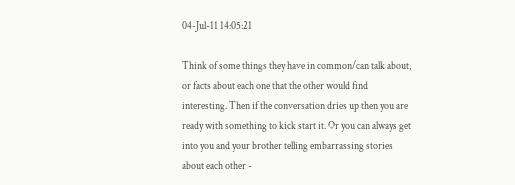04-Jul-11 14:05:21

Think of some things they have in common/can talk about, or facts about each one that the other would find interesting. Then if the conversation dries up then you are ready with something to kick start it. Or you can always get into you and your brother telling embarrassing stories about each other -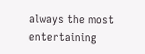always the most entertaining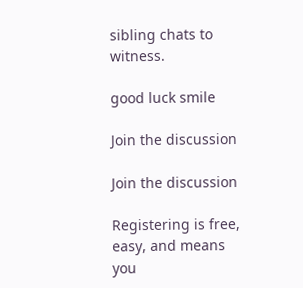sibling chats to witness.

good luck smile

Join the discussion

Join the discussion

Registering is free, easy, and means you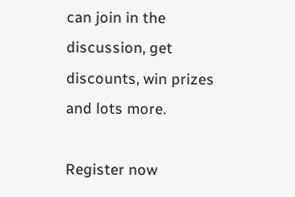can join in the discussion, get discounts, win prizes and lots more.

Register now